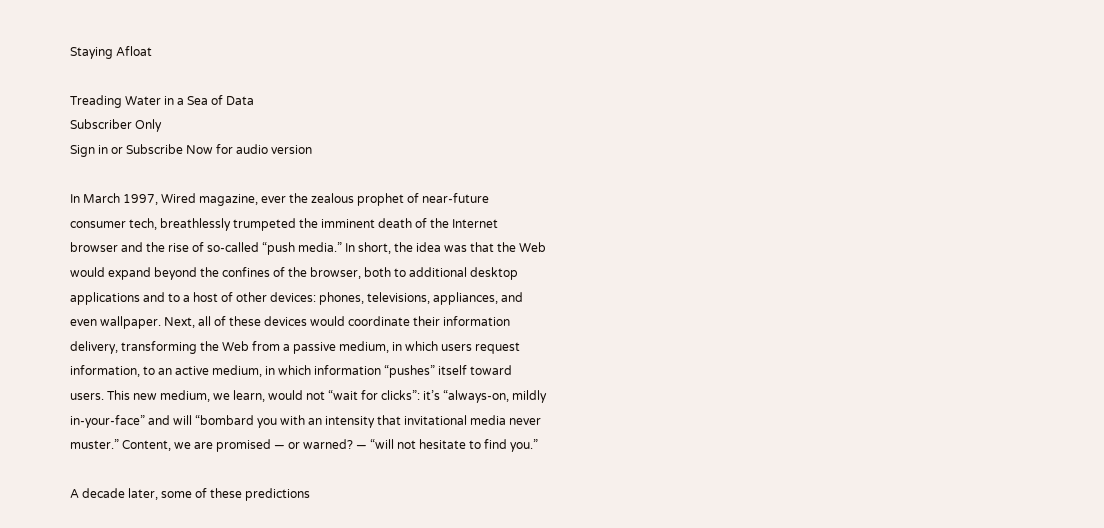Staying Afloat

Treading Water in a Sea of Data
Subscriber Only
Sign in or Subscribe Now for audio version

In March 1997, Wired magazine, ever the zealous prophet of near-future consumer tech, breathlessly trumpeted the imminent death of the Internet browser and the rise of so-called “push media.” In short, the idea was that the Web would expand beyond the confines of the browser, both to additional desktop applications and to a host of other devices: phones, televisions, appliances, and even wallpaper. Next, all of these devices would coordinate their information delivery, transforming the Web from a passive medium, in which users request information, to an active medium, in which information “pushes” itself toward users. This new medium, we learn, would not “wait for clicks”: it’s “always-on, mildly in-your-face” and will “bombard you with an intensity that invitational media never muster.” Content, we are promised — or warned? — “will not hesitate to find you.”

A decade later, some of these predictions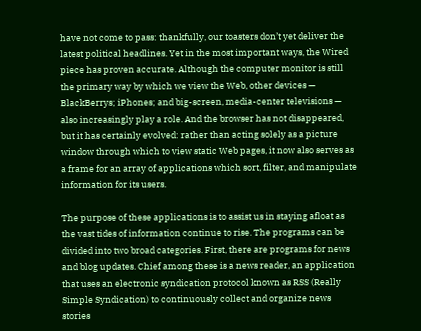have not come to pass: thankfully, our toasters don’t yet deliver the latest political headlines. Yet in the most important ways, the Wired piece has proven accurate. Although the computer monitor is still the primary way by which we view the Web, other devices — BlackBerrys; iPhones; and big-screen, media-center televisions — also increasingly play a role. And the browser has not disappeared, but it has certainly evolved: rather than acting solely as a picture window through which to view static Web pages, it now also serves as a frame for an array of applications which sort, filter, and manipulate information for its users.

The purpose of these applications is to assist us in staying afloat as the vast tides of information continue to rise. The programs can be divided into two broad categories. First, there are programs for news and blog updates. Chief among these is a news reader, an application that uses an electronic syndication protocol known as RSS (Really Simple Syndication) to continuously collect and organize news stories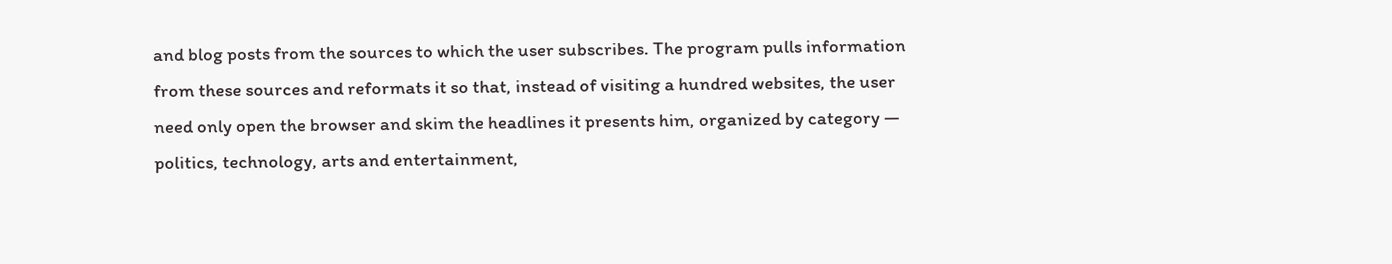and blog posts from the sources to which the user subscribes. The program pulls information from these sources and reformats it so that, instead of visiting a hundred websites, the user need only open the browser and skim the headlines it presents him, organized by category — politics, technology, arts and entertainment,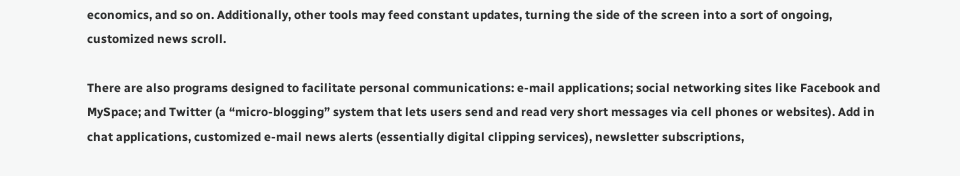economics, and so on. Additionally, other tools may feed constant updates, turning the side of the screen into a sort of ongoing, customized news scroll.

There are also programs designed to facilitate personal communications: e-mail applications; social networking sites like Facebook and MySpace; and Twitter (a “micro-blogging” system that lets users send and read very short messages via cell phones or websites). Add in chat applications, customized e-mail news alerts (essentially digital clipping services), newsletter subscriptions,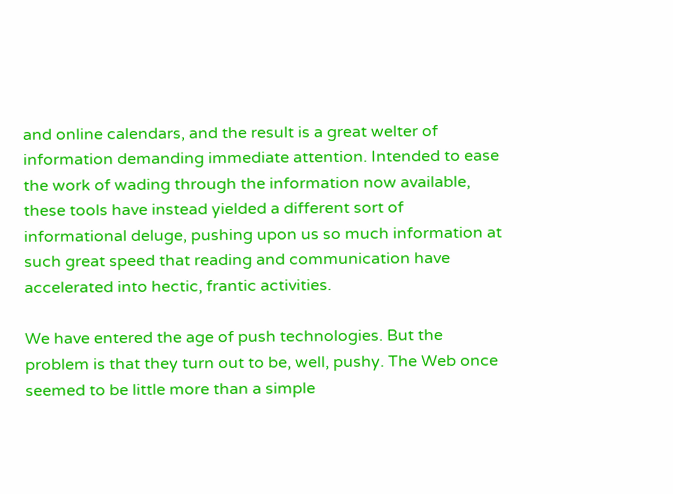and online calendars, and the result is a great welter of information demanding immediate attention. Intended to ease the work of wading through the information now available, these tools have instead yielded a different sort of informational deluge, pushing upon us so much information at such great speed that reading and communication have accelerated into hectic, frantic activities.

We have entered the age of push technologies. But the problem is that they turn out to be, well, pushy. The Web once seemed to be little more than a simple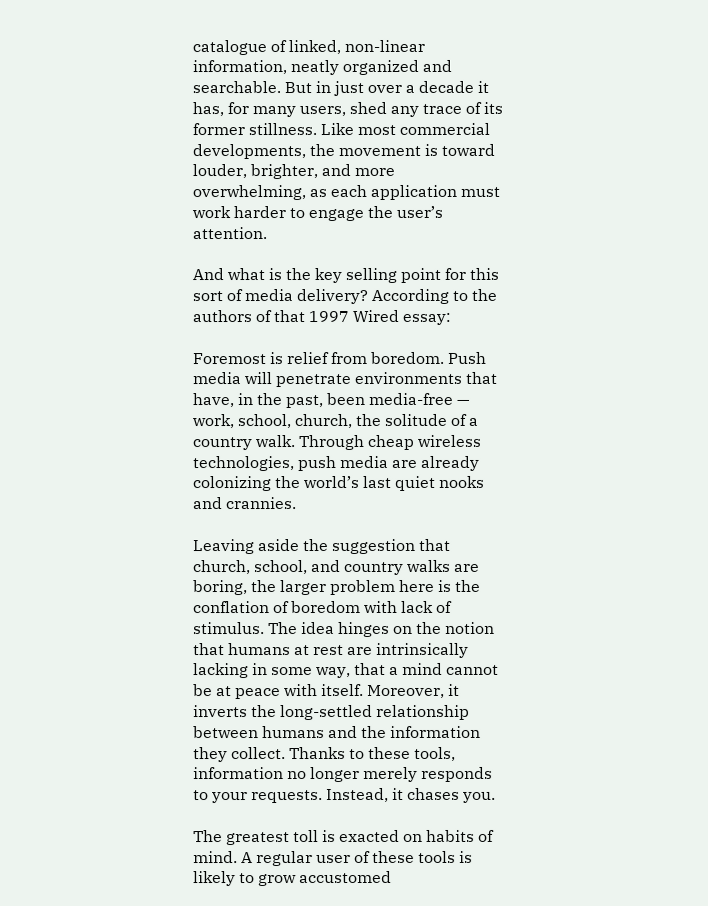catalogue of linked, non-linear information, neatly organized and searchable. But in just over a decade it has, for many users, shed any trace of its former stillness. Like most commercial developments, the movement is toward louder, brighter, and more overwhelming, as each application must work harder to engage the user’s attention.

And what is the key selling point for this sort of media delivery? According to the authors of that 1997 Wired essay:

Foremost is relief from boredom. Push media will penetrate environments that have, in the past, been media-free — work, school, church, the solitude of a country walk. Through cheap wireless technologies, push media are already colonizing the world’s last quiet nooks and crannies.

Leaving aside the suggestion that church, school, and country walks are boring, the larger problem here is the conflation of boredom with lack of stimulus. The idea hinges on the notion that humans at rest are intrinsically lacking in some way, that a mind cannot be at peace with itself. Moreover, it inverts the long-settled relationship between humans and the information they collect. Thanks to these tools, information no longer merely responds to your requests. Instead, it chases you.

The greatest toll is exacted on habits of mind. A regular user of these tools is likely to grow accustomed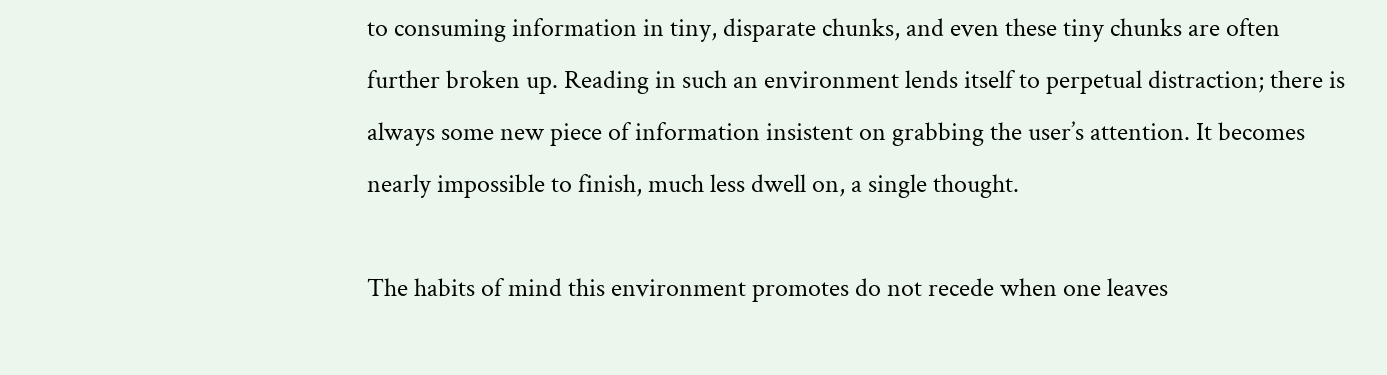to consuming information in tiny, disparate chunks, and even these tiny chunks are often further broken up. Reading in such an environment lends itself to perpetual distraction; there is always some new piece of information insistent on grabbing the user’s attention. It becomes nearly impossible to finish, much less dwell on, a single thought.

The habits of mind this environment promotes do not recede when one leaves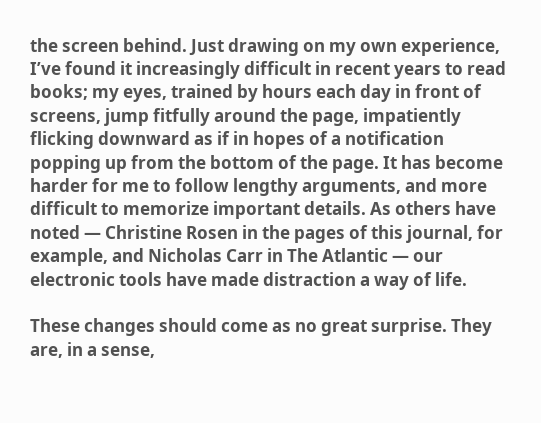the screen behind. Just drawing on my own experience, I’ve found it increasingly difficult in recent years to read books; my eyes, trained by hours each day in front of screens, jump fitfully around the page, impatiently flicking downward as if in hopes of a notification popping up from the bottom of the page. It has become harder for me to follow lengthy arguments, and more difficult to memorize important details. As others have noted — Christine Rosen in the pages of this journal, for example, and Nicholas Carr in The Atlantic — our electronic tools have made distraction a way of life.

These changes should come as no great surprise. They are, in a sense,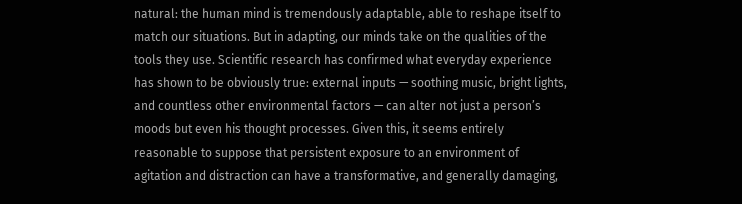natural: the human mind is tremendously adaptable, able to reshape itself to match our situations. But in adapting, our minds take on the qualities of the tools they use. Scientific research has confirmed what everyday experience has shown to be obviously true: external inputs — soothing music, bright lights, and countless other environmental factors — can alter not just a person’s moods but even his thought processes. Given this, it seems entirely reasonable to suppose that persistent exposure to an environment of agitation and distraction can have a transformative, and generally damaging,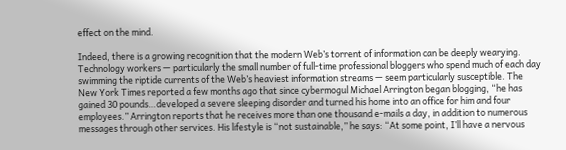effect on the mind.

Indeed, there is a growing recognition that the modern Web’s torrent of information can be deeply wearying. Technology workers — particularly the small number of full-time professional bloggers who spend much of each day swimming the riptide currents of the Web’s heaviest information streams — seem particularly susceptible. The New York Times reported a few months ago that since cybermogul Michael Arrington began blogging, “he has gained 30 pounds…developed a severe sleeping disorder and turned his home into an office for him and four employees.” Arrington reports that he receives more than one thousand e-mails a day, in addition to numerous messages through other services. His lifestyle is “not sustainable,” he says: “At some point, I’ll have a nervous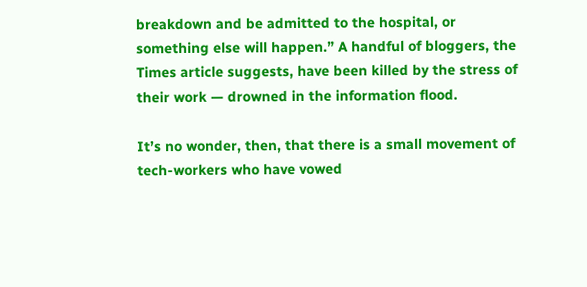breakdown and be admitted to the hospital, or something else will happen.” A handful of bloggers, the Times article suggests, have been killed by the stress of their work — drowned in the information flood.

It’s no wonder, then, that there is a small movement of tech-workers who have vowed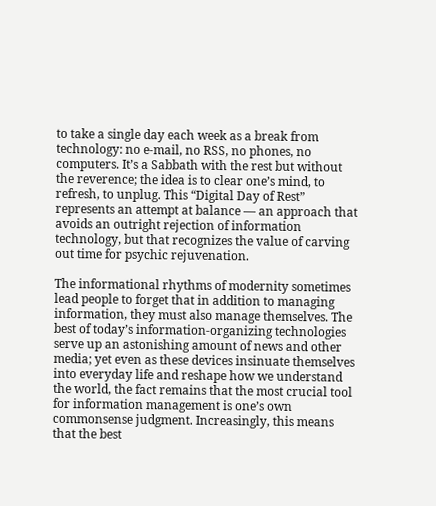to take a single day each week as a break from technology: no e-mail, no RSS, no phones, no computers. It’s a Sabbath with the rest but without the reverence; the idea is to clear one’s mind, to refresh, to unplug. This “Digital Day of Rest” represents an attempt at balance — an approach that avoids an outright rejection of information technology, but that recognizes the value of carving out time for psychic rejuvenation.

The informational rhythms of modernity sometimes lead people to forget that in addition to managing information, they must also manage themselves. The best of today’s information-organizing technologies serve up an astonishing amount of news and other media; yet even as these devices insinuate themselves into everyday life and reshape how we understand the world, the fact remains that the most crucial tool for information management is one’s own commonsense judgment. Increasingly, this means that the best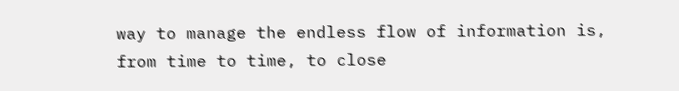way to manage the endless flow of information is, from time to time, to close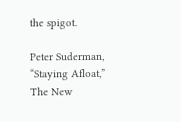the spigot.

Peter Suderman, “Staying Afloat,” The New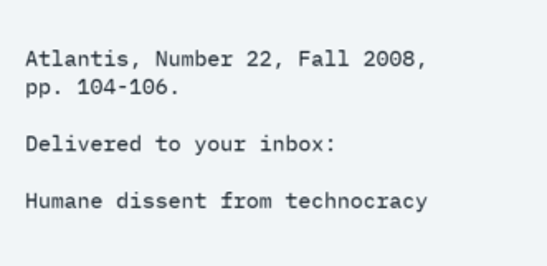Atlantis, Number 22, Fall 2008, pp. 104-106.

Delivered to your inbox:

Humane dissent from technocracy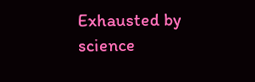Exhausted by science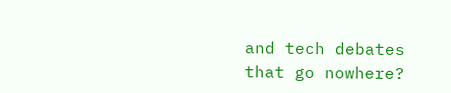and tech debates that go nowhere?